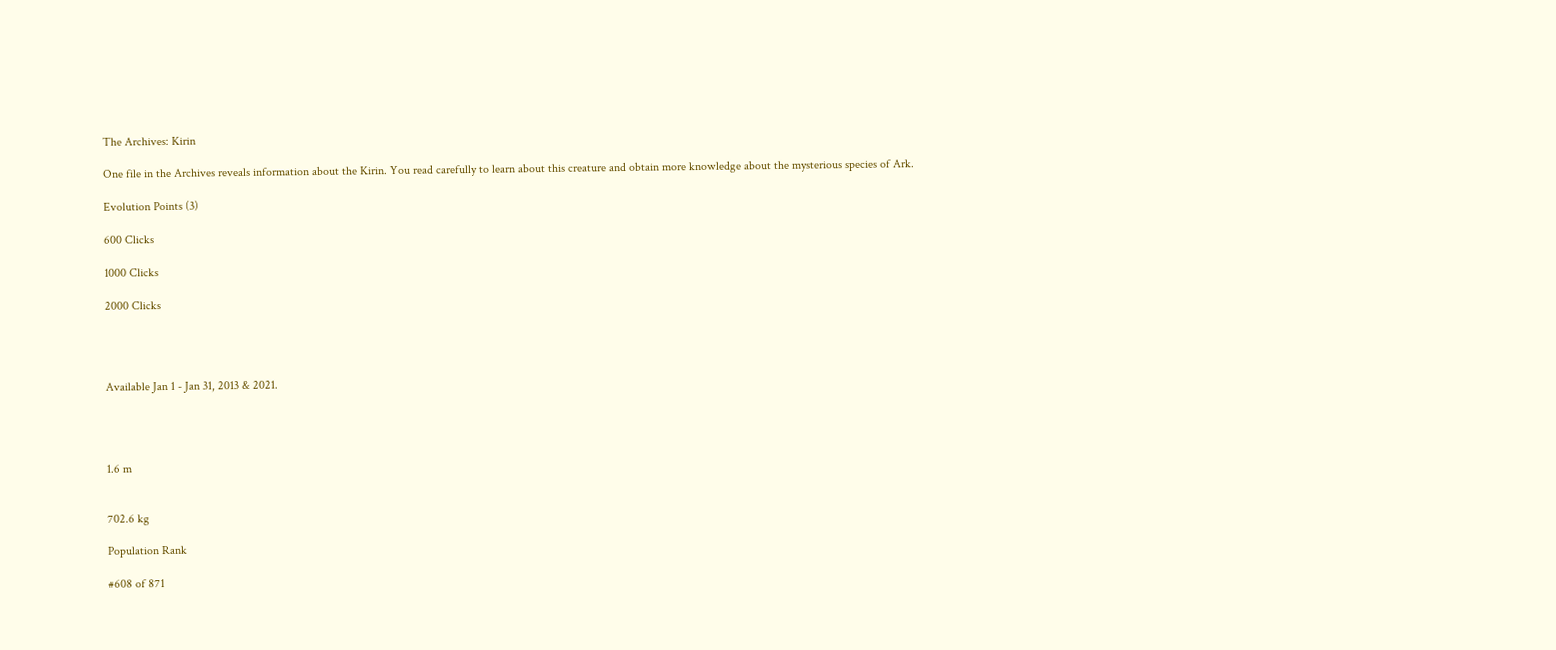The Archives: Kirin

One file in the Archives reveals information about the Kirin. You read carefully to learn about this creature and obtain more knowledge about the mysterious species of Ark.

Evolution Points (3)

600 Clicks

1000 Clicks

2000 Clicks




Available Jan 1 - Jan 31, 2013 & 2021.




1.6 m


702.6 kg

Population Rank

#608 of 871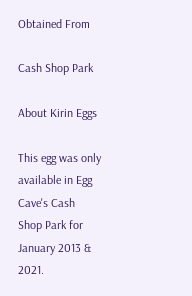Obtained From

Cash Shop Park

About Kirin Eggs

This egg was only available in Egg Cave's Cash Shop Park for January 2013 & 2021.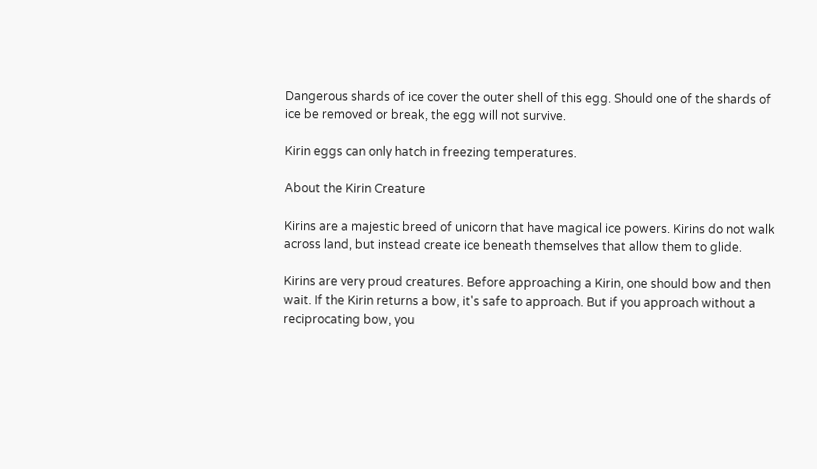Dangerous shards of ice cover the outer shell of this egg. Should one of the shards of ice be removed or break, the egg will not survive.

Kirin eggs can only hatch in freezing temperatures.

About the Kirin Creature

Kirins are a majestic breed of unicorn that have magical ice powers. Kirins do not walk across land, but instead create ice beneath themselves that allow them to glide.

Kirins are very proud creatures. Before approaching a Kirin, one should bow and then wait. If the Kirin returns a bow, it's safe to approach. But if you approach without a reciprocating bow, you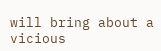will bring about a vicious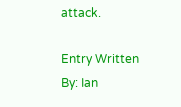attack.

Entry Written By: Ian